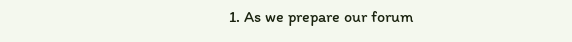1. As we prepare our forum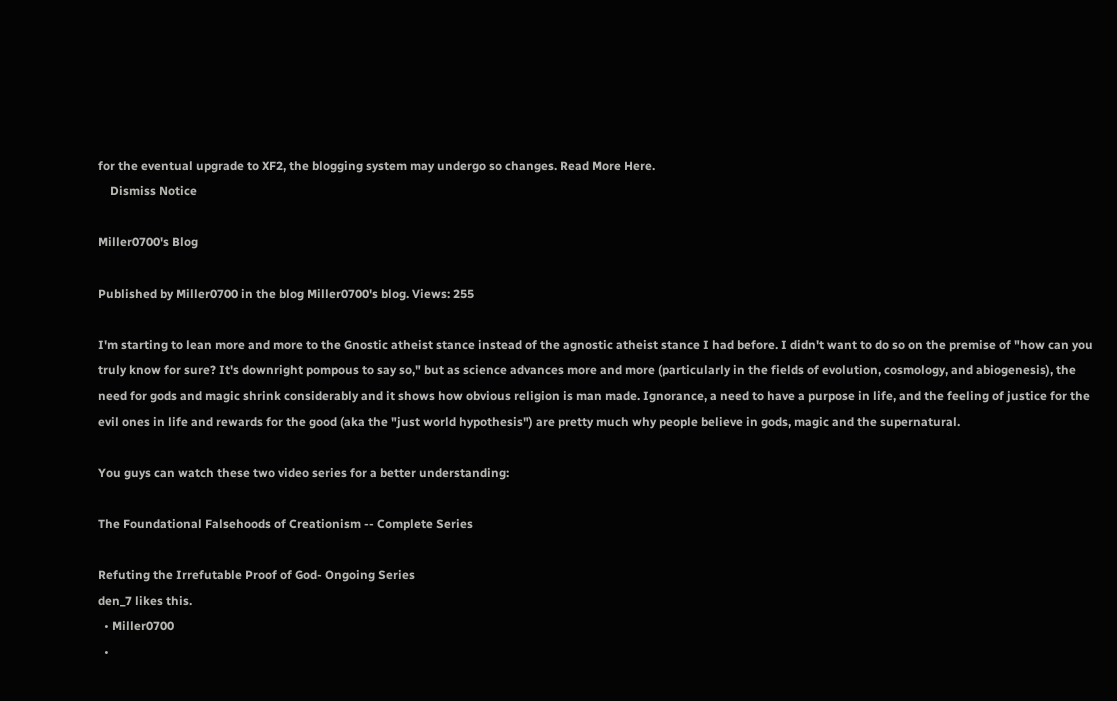for the eventual upgrade to XF2, the blogging system may undergo so changes. Read More Here.
    Dismiss Notice

Miller0700's Blog

Published by Miller0700 in the blog Miller0700's blog. Views: 255

I'm starting to lean more and more to the Gnostic atheist stance instead of the agnostic atheist stance I had before. I didn't want to do so on the premise of "how can you truly know for sure? It's downright pompous to say so," but as science advances more and more (particularly in the fields of evolution, cosmology, and abiogenesis), the need for gods and magic shrink considerably and it shows how obvious religion is man made. Ignorance, a need to have a purpose in life, and the feeling of justice for the evil ones in life and rewards for the good (aka the "just world hypothesis") are pretty much why people believe in gods, magic and the supernatural.

You guys can watch these two video series for a better understanding:

The Foundational Falsehoods of Creationism -- Complete Series

Refuting the Irrefutable Proof of God- Ongoing Series
den_7 likes this.
  • Miller0700
  •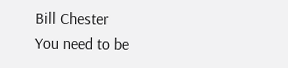Bill Chester
You need to be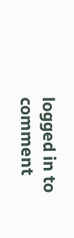logged in to comment